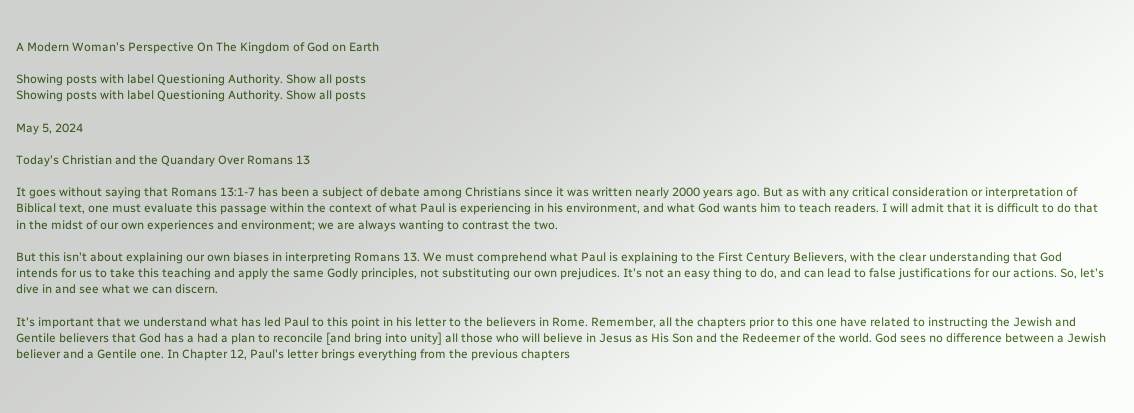A Modern Woman's Perspective On The Kingdom of God on Earth

Showing posts with label Questioning Authority. Show all posts
Showing posts with label Questioning Authority. Show all posts

May 5, 2024

Today's Christian and the Quandary Over Romans 13

It goes without saying that Romans 13:1-7 has been a subject of debate among Christians since it was written nearly 2000 years ago. But as with any critical consideration or interpretation of Biblical text, one must evaluate this passage within the context of what Paul is experiencing in his environment, and what God wants him to teach readers. I will admit that it is difficult to do that in the midst of our own experiences and environment; we are always wanting to contrast the two.

But this isn't about explaining our own biases in interpreting Romans 13. We must comprehend what Paul is explaining to the First Century Believers, with the clear understanding that God intends for us to take this teaching and apply the same Godly principles, not substituting our own prejudices. It's not an easy thing to do, and can lead to false justifications for our actions. So, let's dive in and see what we can discern.

It's important that we understand what has led Paul to this point in his letter to the believers in Rome. Remember, all the chapters prior to this one have related to instructing the Jewish and Gentile believers that God has a had a plan to reconcile [and bring into unity] all those who will believe in Jesus as His Son and the Redeemer of the world. God sees no difference between a Jewish believer and a Gentile one. In Chapter 12, Paul's letter brings everything from the previous chapters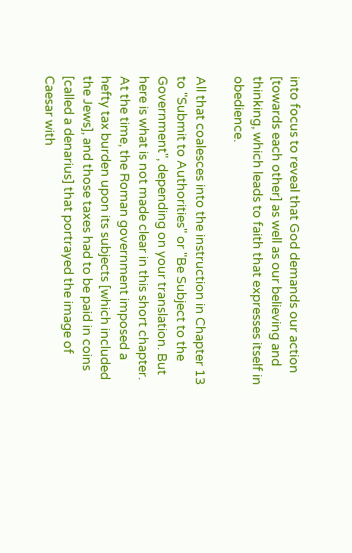into focus to reveal that God demands our action [towards each other] as well as our believing and thinking, which leads to faith that expresses itself in obedience.

All that coalesces into the instruction in Chapter 13 to "Submit to Authorities" or "Be Subject to the Government", depending on your translation. But here is what is not made clear in this short chapter. At the time, the Roman government imposed a hefty tax burden upon its subjects [which included the Jews], and those taxes had to be paid in coins [called a denarius] that portrayed the image of Caesar with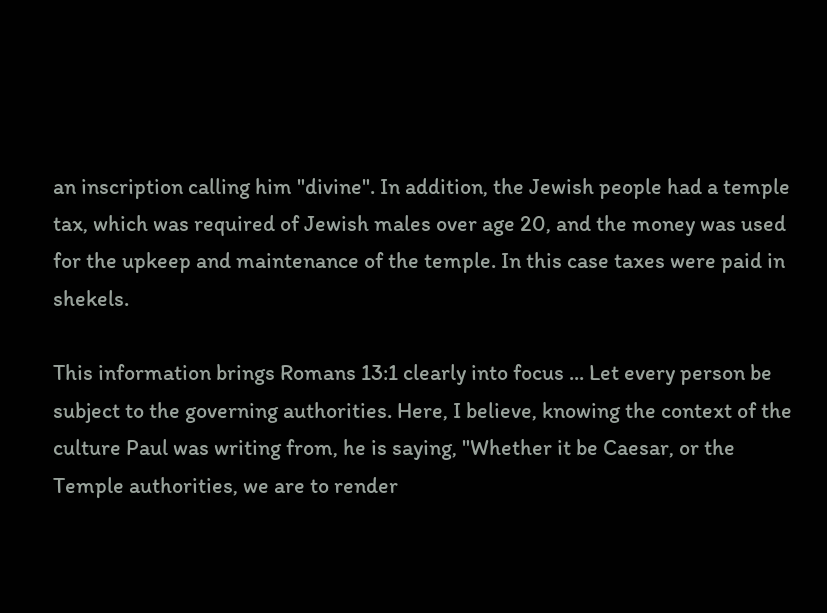an inscription calling him "divine". In addition, the Jewish people had a temple tax, which was required of Jewish males over age 20, and the money was used for the upkeep and maintenance of the temple. In this case taxes were paid in shekels.

This information brings Romans 13:1 clearly into focus ... Let every person be subject to the governing authorities. Here, I believe, knowing the context of the culture Paul was writing from, he is saying, "Whether it be Caesar, or the Temple authorities, we are to render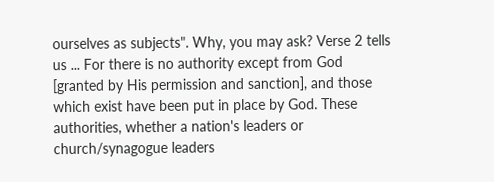ourselves as subjects". Why, you may ask? Verse 2 tells us ... For there is no authority except from God [granted by His permission and sanction], and those which exist have been put in place by God. These authorities, whether a nation's leaders or church/synagogue leaders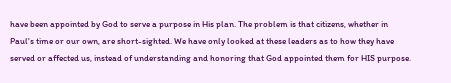have been appointed by God to serve a purpose in His plan. The problem is that citizens, whether in Paul's time or our own, are short-sighted. We have only looked at these leaders as to how they have served or affected us, instead of understanding and honoring that God appointed them for HIS purpose.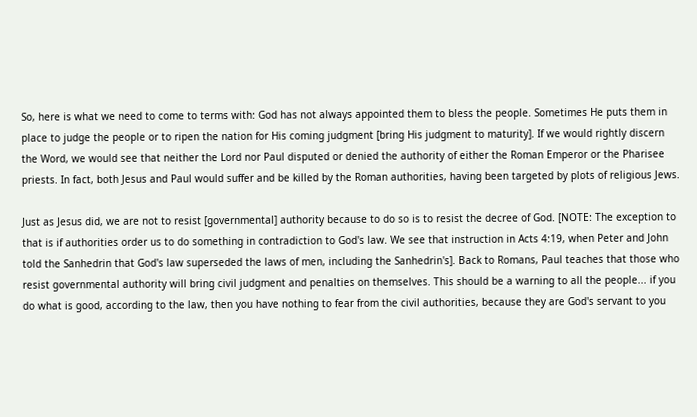So, here is what we need to come to terms with: God has not always appointed them to bless the people. Sometimes He puts them in place to judge the people or to ripen the nation for His coming judgment [bring His judgment to maturity]. If we would rightly discern the Word, we would see that neither the Lord nor Paul disputed or denied the authority of either the Roman Emperor or the Pharisee priests. In fact, both Jesus and Paul would suffer and be killed by the Roman authorities, having been targeted by plots of religious Jews.

Just as Jesus did, we are not to resist [governmental] authority because to do so is to resist the decree of God. [NOTE: The exception to that is if authorities order us to do something in contradiction to God's law. We see that instruction in Acts 4:19, when Peter and John told the Sanhedrin that God's law superseded the laws of men, including the Sanhedrin's]. Back to Romans, Paul teaches that those who resist governmental authority will bring civil judgment and penalties on themselves. This should be a warning to all the people... if you do what is good, according to the law, then you have nothing to fear from the civil authorities, because they are God's servant to you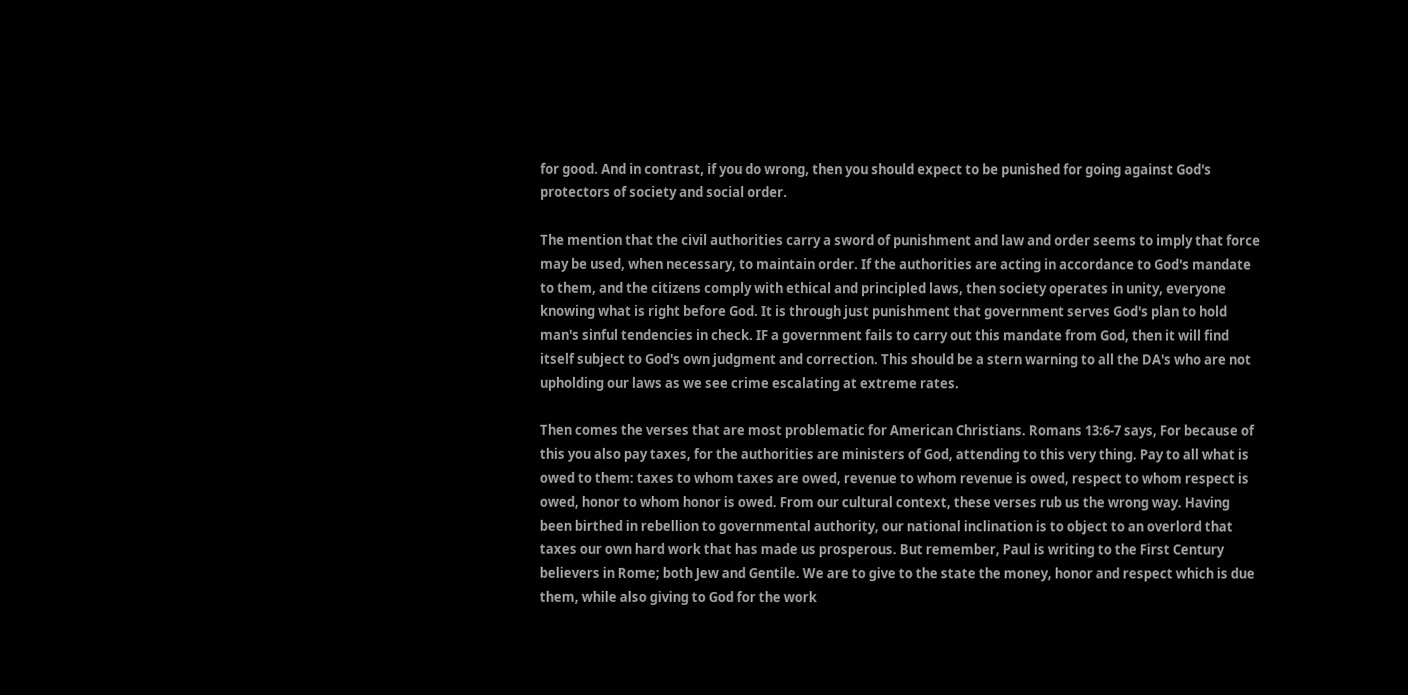for good. And in contrast, if you do wrong, then you should expect to be punished for going against God's protectors of society and social order.

The mention that the civil authorities carry a sword of punishment and law and order seems to imply that force may be used, when necessary, to maintain order. If the authorities are acting in accordance to God's mandate to them, and the citizens comply with ethical and principled laws, then society operates in unity, everyone knowing what is right before God. It is through just punishment that government serves God's plan to hold man's sinful tendencies in check. IF a government fails to carry out this mandate from God, then it will find itself subject to God's own judgment and correction. This should be a stern warning to all the DA's who are not upholding our laws as we see crime escalating at extreme rates.

Then comes the verses that are most problematic for American Christians. Romans 13:6-7 says, For because of this you also pay taxes, for the authorities are ministers of God, attending to this very thing. Pay to all what is owed to them: taxes to whom taxes are owed, revenue to whom revenue is owed, respect to whom respect is owed, honor to whom honor is owed. From our cultural context, these verses rub us the wrong way. Having been birthed in rebellion to governmental authority, our national inclination is to object to an overlord that taxes our own hard work that has made us prosperous. But remember, Paul is writing to the First Century believers in Rome; both Jew and Gentile. We are to give to the state the money, honor and respect which is due them, while also giving to God for the work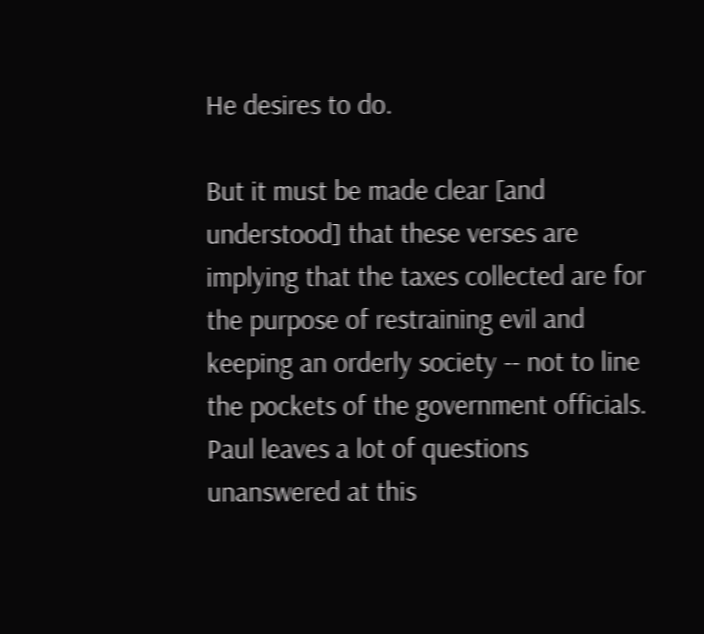He desires to do.

But it must be made clear [and understood] that these verses are implying that the taxes collected are for the purpose of restraining evil and keeping an orderly society -- not to line the pockets of the government officials. Paul leaves a lot of questions unanswered at this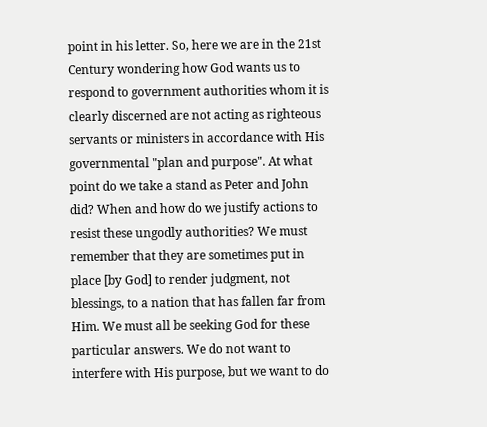point in his letter. So, here we are in the 21st Century wondering how God wants us to respond to government authorities whom it is clearly discerned are not acting as righteous servants or ministers in accordance with His governmental "plan and purpose". At what point do we take a stand as Peter and John did? When and how do we justify actions to resist these ungodly authorities? We must remember that they are sometimes put in place [by God] to render judgment, not blessings, to a nation that has fallen far from Him. We must all be seeking God for these particular answers. We do not want to interfere with His purpose, but we want to do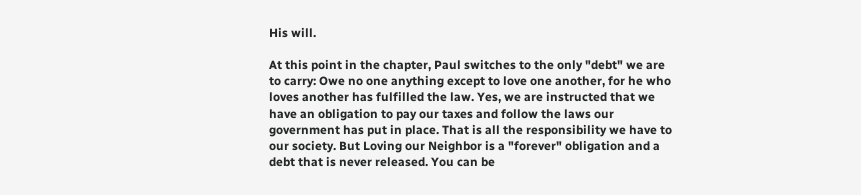His will.

At this point in the chapter, Paul switches to the only "debt" we are to carry: Owe no one anything except to love one another, for he who loves another has fulfilled the law. Yes, we are instructed that we have an obligation to pay our taxes and follow the laws our government has put in place. That is all the responsibility we have to our society. But Loving our Neighbor is a "forever" obligation and a debt that is never released. You can be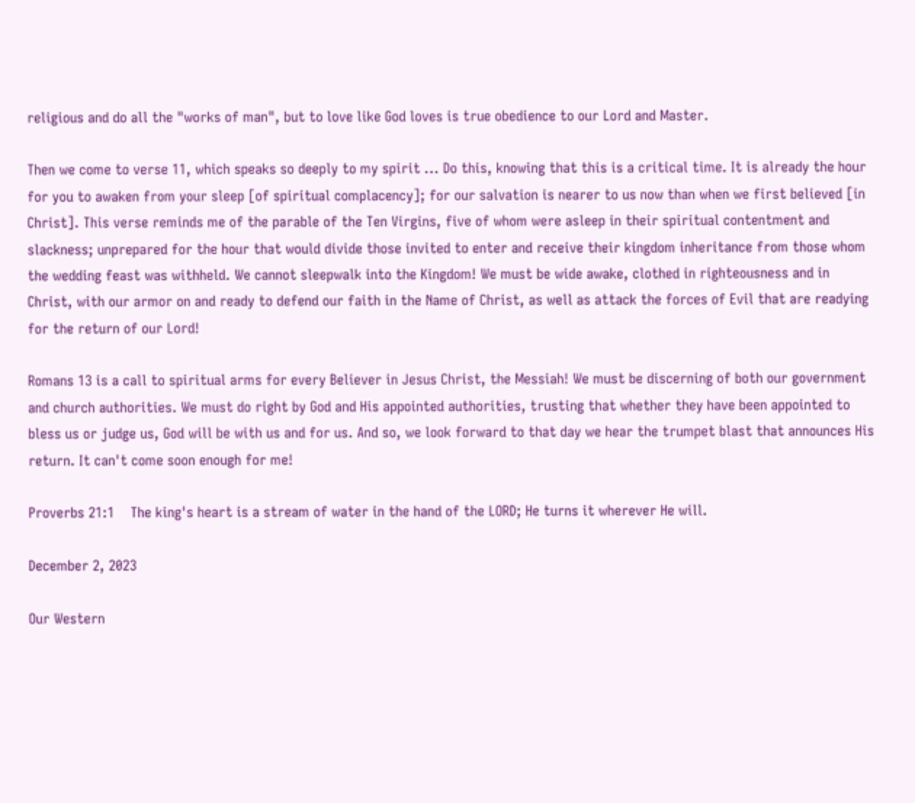religious and do all the "works of man", but to love like God loves is true obedience to our Lord and Master.

Then we come to verse 11, which speaks so deeply to my spirit ... Do this, knowing that this is a critical time. It is already the hour for you to awaken from your sleep [of spiritual complacency]; for our salvation is nearer to us now than when we first believed [in Christ]. This verse reminds me of the parable of the Ten Virgins, five of whom were asleep in their spiritual contentment and slackness; unprepared for the hour that would divide those invited to enter and receive their kingdom inheritance from those whom the wedding feast was withheld. We cannot sleepwalk into the Kingdom! We must be wide awake, clothed in righteousness and in Christ, with our armor on and ready to defend our faith in the Name of Christ, as well as attack the forces of Evil that are readying for the return of our Lord!

Romans 13 is a call to spiritual arms for every Believer in Jesus Christ, the Messiah! We must be discerning of both our government and church authorities. We must do right by God and His appointed authorities, trusting that whether they have been appointed to bless us or judge us, God will be with us and for us. And so, we look forward to that day we hear the trumpet blast that announces His return. It can't come soon enough for me!

Proverbs 21:1    The king's heart is a stream of water in the hand of the LORD; He turns it wherever He will.

December 2, 2023

Our Western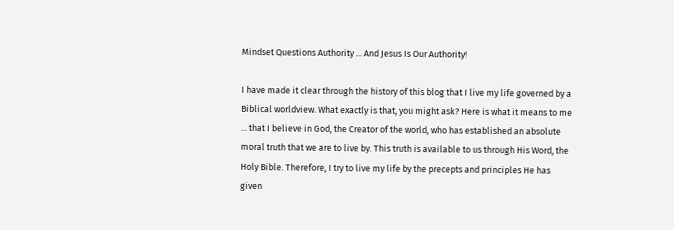Mindset Questions Authority ... And Jesus Is Our Authority!

I have made it clear through the history of this blog that I live my life governed by a Biblical worldview. What exactly is that, you might ask? Here is what it means to me ... that I believe in God, the Creator of the world, who has established an absolute moral truth that we are to live by. This truth is available to us through His Word, the Holy Bible. Therefore, I try to live my life by the precepts and principles He has given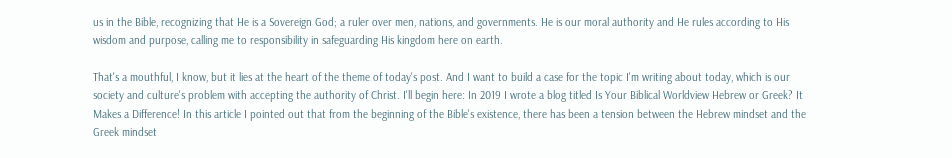us in the Bible, recognizing that He is a Sovereign God; a ruler over men, nations, and governments. He is our moral authority and He rules according to His wisdom and purpose, calling me to responsibility in safeguarding His kingdom here on earth.

That's a mouthful, I know, but it lies at the heart of the theme of today's post. And I want to build a case for the topic I'm writing about today, which is our society and culture's problem with accepting the authority of Christ. I'll begin here: In 2019 I wrote a blog titled Is Your Biblical Worldview Hebrew or Greek? It Makes a Difference! In this article I pointed out that from the beginning of the Bible's existence, there has been a tension between the Hebrew mindset and the Greek mindset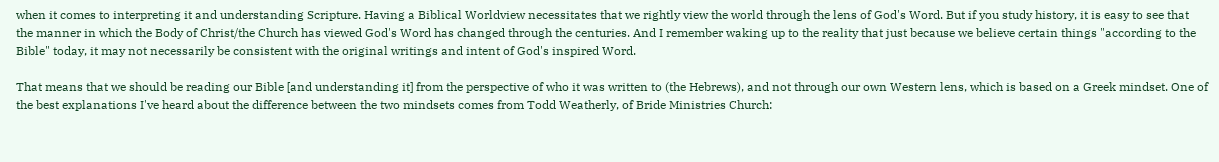when it comes to interpreting it and understanding Scripture. Having a Biblical Worldview necessitates that we rightly view the world through the lens of God's Word. But if you study history, it is easy to see that the manner in which the Body of Christ/the Church has viewed God's Word has changed through the centuries. And I remember waking up to the reality that just because we believe certain things "according to the Bible" today, it may not necessarily be consistent with the original writings and intent of God's inspired Word.

That means that we should be reading our Bible [and understanding it] from the perspective of who it was written to (the Hebrews), and not through our own Western lens, which is based on a Greek mindset. One of the best explanations I've heard about the difference between the two mindsets comes from Todd Weatherly, of Bride Ministries Church: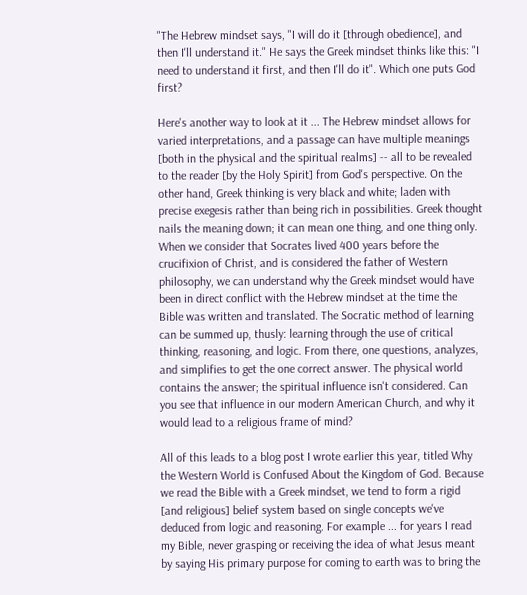"The Hebrew mindset says, "I will do it [through obedience], and then I'll understand it." He says the Greek mindset thinks like this: "I need to understand it first, and then I'll do it". Which one puts God first?

Here's another way to look at it ... The Hebrew mindset allows for varied interpretations, and a passage can have multiple meanings [both in the physical and the spiritual realms] -- all to be revealed to the reader [by the Holy Spirit] from God's perspective. On the other hand, Greek thinking is very black and white; laden with precise exegesis rather than being rich in possibilities. Greek thought nails the meaning down; it can mean one thing, and one thing only. When we consider that Socrates lived 400 years before the crucifixion of Christ, and is considered the father of Western philosophy, we can understand why the Greek mindset would have been in direct conflict with the Hebrew mindset at the time the Bible was written and translated. The Socratic method of learning can be summed up, thusly: learning through the use of critical thinking, reasoning, and logic. From there, one questions, analyzes, and simplifies to get the one correct answer. The physical world contains the answer; the spiritual influence isn't considered. Can you see that influence in our modern American Church, and why it would lead to a religious frame of mind?

All of this leads to a blog post I wrote earlier this year, titled Why the Western World is Confused About the Kingdom of God. Because we read the Bible with a Greek mindset, we tend to form a rigid [and religious] belief system based on single concepts we've deduced from logic and reasoning. For example ... for years I read my Bible, never grasping or receiving the idea of what Jesus meant by saying His primary purpose for coming to earth was to bring the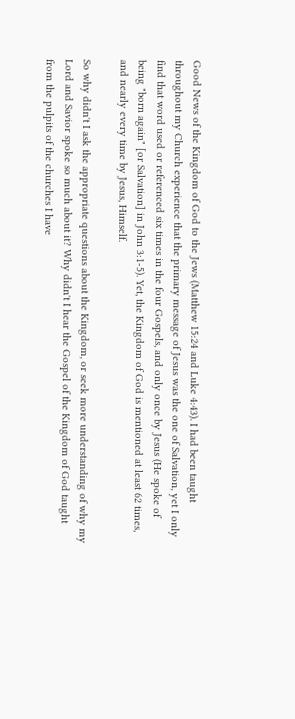Good News of the Kingdom of God to the Jews (Matthew 15:24 and Luke 4:43). I had been taught throughout my Church experience that the primary message of Jesus was the one of Salvation, yet I only find that word used or referenced six times in the four Gospels, and only once by Jesus (He spoke of being "born again" [or Salvation] in John 3:1-5). Yet, the Kingdom of God is mentioned at least 62 times, and nearly every time by Jesus, Himself.

So why didn't I ask the appropriate questions about the Kingdom, or seek more understanding of why my Lord and Savior spoke so much about it? Why didn't I hear the Gospel of the Kingdom of God taught from the pulpits of the churches I have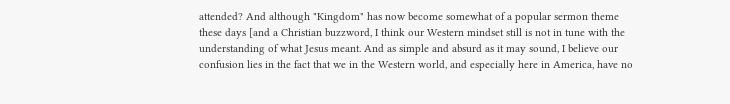attended? And although "Kingdom" has now become somewhat of a popular sermon theme these days [and a Christian buzzword, I think our Western mindset still is not in tune with the understanding of what Jesus meant. And as simple and absurd as it may sound, I believe our confusion lies in the fact that we in the Western world, and especially here in America, have no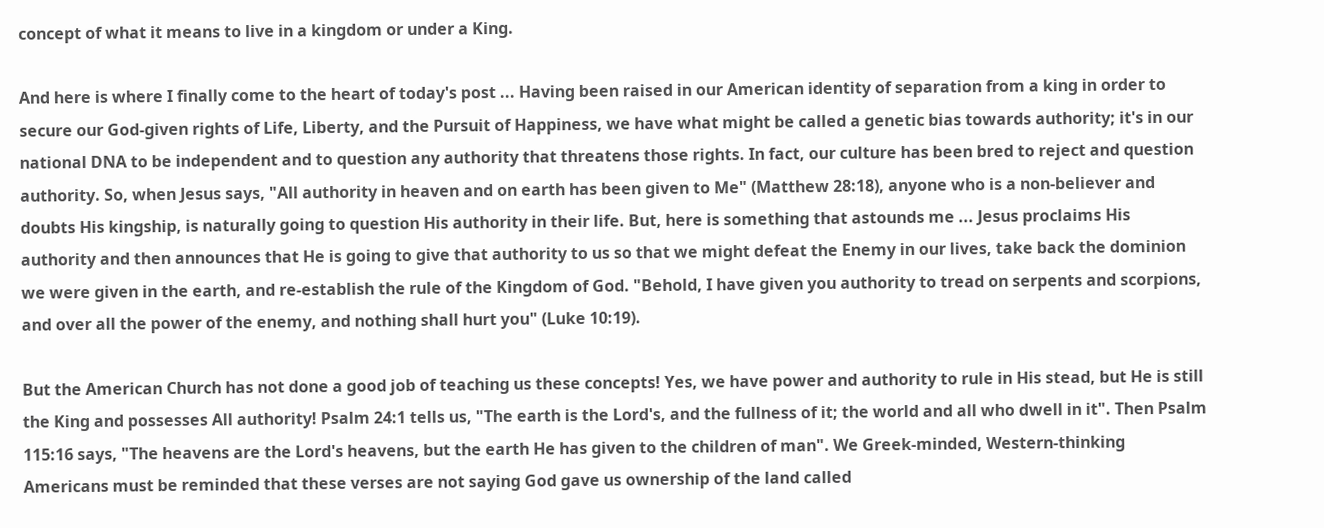concept of what it means to live in a kingdom or under a King.

And here is where I finally come to the heart of today's post ... Having been raised in our American identity of separation from a king in order to secure our God-given rights of Life, Liberty, and the Pursuit of Happiness, we have what might be called a genetic bias towards authority; it's in our national DNA to be independent and to question any authority that threatens those rights. In fact, our culture has been bred to reject and question authority. So, when Jesus says, "All authority in heaven and on earth has been given to Me" (Matthew 28:18), anyone who is a non-believer and doubts His kingship, is naturally going to question His authority in their life. But, here is something that astounds me ... Jesus proclaims His authority and then announces that He is going to give that authority to us so that we might defeat the Enemy in our lives, take back the dominion we were given in the earth, and re-establish the rule of the Kingdom of God. "Behold, I have given you authority to tread on serpents and scorpions, and over all the power of the enemy, and nothing shall hurt you" (Luke 10:19).

But the American Church has not done a good job of teaching us these concepts! Yes, we have power and authority to rule in His stead, but He is still the King and possesses All authority! Psalm 24:1 tells us, "The earth is the Lord's, and the fullness of it; the world and all who dwell in it". Then Psalm 115:16 says, "The heavens are the Lord's heavens, but the earth He has given to the children of man". We Greek-minded, Western-thinking Americans must be reminded that these verses are not saying God gave us ownership of the land called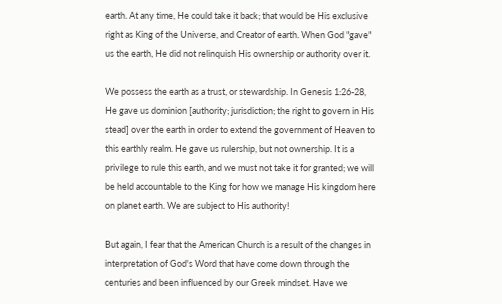earth. At any time, He could take it back; that would be His exclusive right as King of the Universe, and Creator of earth. When God "gave" us the earth, He did not relinquish His ownership or authority over it.

We possess the earth as a trust, or stewardship. In Genesis 1:26-28, He gave us dominion [authority; jurisdiction; the right to govern in His stead] over the earth in order to extend the government of Heaven to this earthly realm. He gave us rulership, but not ownership. It is a privilege to rule this earth, and we must not take it for granted; we will be held accountable to the King for how we manage His kingdom here on planet earth. We are subject to His authority!

But again, I fear that the American Church is a result of the changes in interpretation of God's Word that have come down through the centuries and been influenced by our Greek mindset. Have we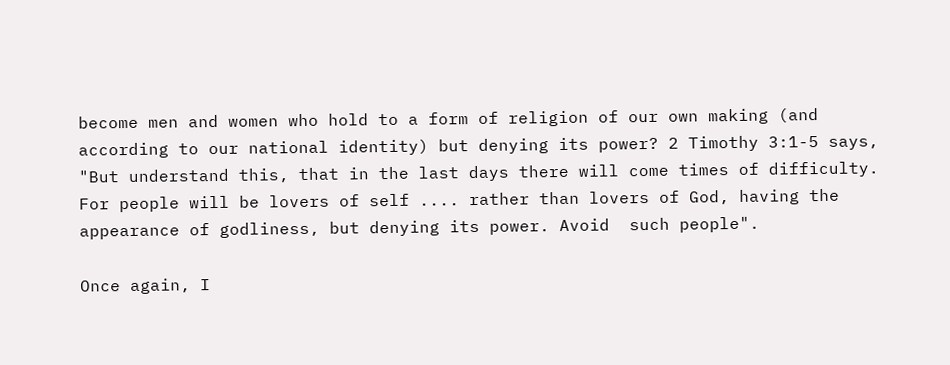become men and women who hold to a form of religion of our own making (and according to our national identity) but denying its power? 2 Timothy 3:1-5 says, "But understand this, that in the last days there will come times of difficulty. For people will be lovers of self .... rather than lovers of God, having the appearance of godliness, but denying its power. Avoid  such people".

Once again, I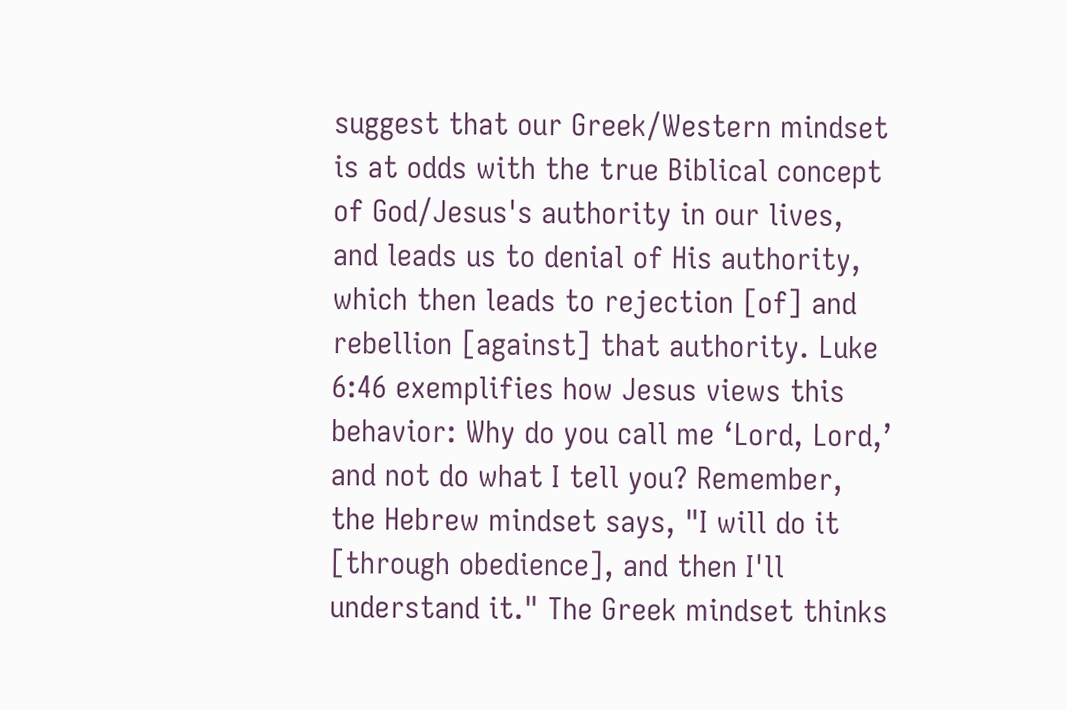suggest that our Greek/Western mindset is at odds with the true Biblical concept of God/Jesus's authority in our lives, and leads us to denial of His authority, which then leads to rejection [of] and rebellion [against] that authority. Luke 6:46 exemplifies how Jesus views this behavior: Why do you call me ‘Lord, Lord,’ and not do what I tell you? Remember, the Hebrew mindset says, "I will do it [through obedience], and then I'll understand it." The Greek mindset thinks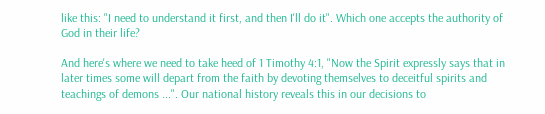like this: "I need to understand it first, and then I'll do it". Which one accepts the authority of God in their life?

And here's where we need to take heed of 1 Timothy 4:1, "Now the Spirit expressly says that in later times some will depart from the faith by devoting themselves to deceitful spirits and teachings of demons ...". Our national history reveals this in our decisions to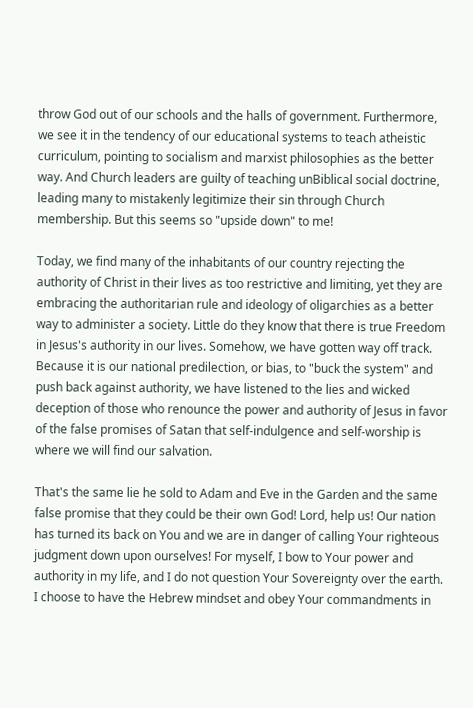throw God out of our schools and the halls of government. Furthermore, we see it in the tendency of our educational systems to teach atheistic curriculum, pointing to socialism and marxist philosophies as the better way. And Church leaders are guilty of teaching unBiblical social doctrine, leading many to mistakenly legitimize their sin through Church membership. But this seems so "upside down" to me!

Today, we find many of the inhabitants of our country rejecting the authority of Christ in their lives as too restrictive and limiting, yet they are embracing the authoritarian rule and ideology of oligarchies as a better way to administer a society. Little do they know that there is true Freedom in Jesus's authority in our lives. Somehow, we have gotten way off track. Because it is our national predilection, or bias, to "buck the system" and push back against authority, we have listened to the lies and wicked deception of those who renounce the power and authority of Jesus in favor of the false promises of Satan that self-indulgence and self-worship is where we will find our salvation.

That's the same lie he sold to Adam and Eve in the Garden and the same false promise that they could be their own God! Lord, help us! Our nation has turned its back on You and we are in danger of calling Your righteous judgment down upon ourselves! For myself, I bow to Your power and authority in my life, and I do not question Your Sovereignty over the earth. I choose to have the Hebrew mindset and obey Your commandments in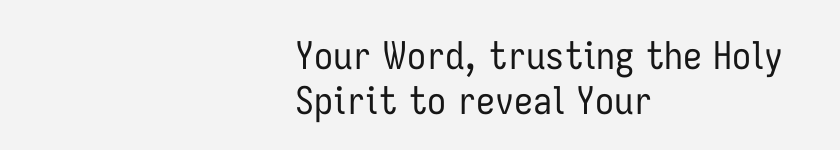Your Word, trusting the Holy Spirit to reveal Your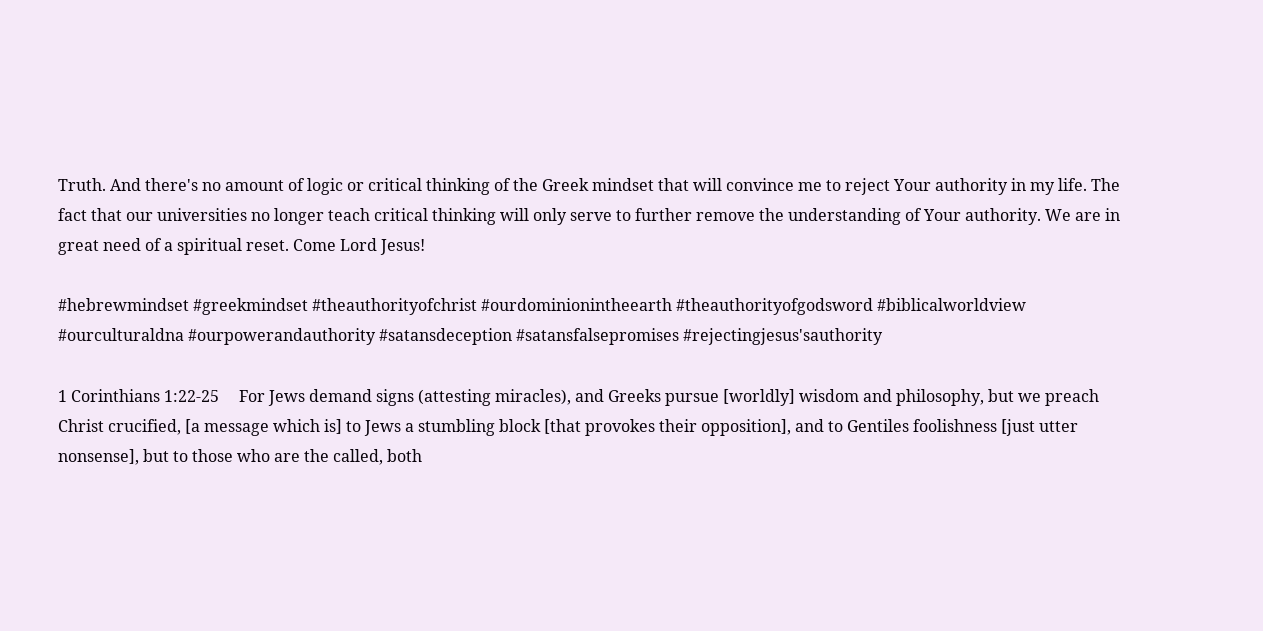Truth. And there's no amount of logic or critical thinking of the Greek mindset that will convince me to reject Your authority in my life. The fact that our universities no longer teach critical thinking will only serve to further remove the understanding of Your authority. We are in great need of a spiritual reset. Come Lord Jesus!

#hebrewmindset #greekmindset #theauthorityofchrist #ourdominionintheearth #theauthorityofgodsword #biblicalworldview #ourculturaldna #ourpowerandauthority #satansdeception #satansfalsepromises #rejectingjesus'sauthority

1 Corinthians 1:22-25     For Jews demand signs (attesting miracles), and Greeks pursue [worldly] wisdom and philosophy, but we preach Christ crucified, [a message which is] to Jews a stumbling block [that provokes their opposition], and to Gentiles foolishness [just utter nonsense], but to those who are the called, both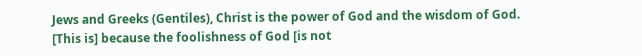Jews and Greeks (Gentiles), Christ is the power of God and the wisdom of God. [This is] because the foolishness of God [is not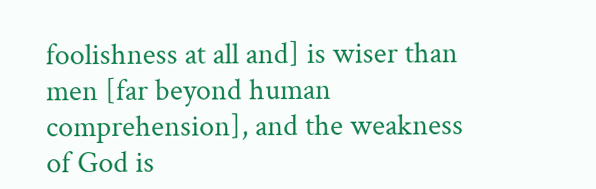foolishness at all and] is wiser than men [far beyond human comprehension], and the weakness of God is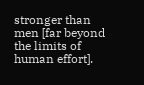stronger than men [far beyond the limits of human effort].